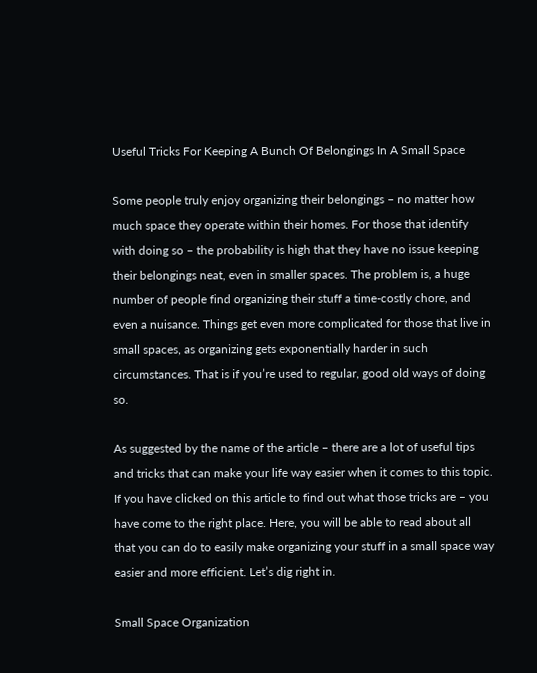Useful Tricks For Keeping A Bunch Of Belongings In A Small Space

Some people truly enjoy organizing their belongings – no matter how much space they operate within their homes. For those that identify with doing so – the probability is high that they have no issue keeping their belongings neat, even in smaller spaces. The problem is, a huge number of people find organizing their stuff a time-costly chore, and even a nuisance. Things get even more complicated for those that live in small spaces, as organizing gets exponentially harder in such circumstances. That is if you’re used to regular, good old ways of doing so.

As suggested by the name of the article – there are a lot of useful tips and tricks that can make your life way easier when it comes to this topic. If you have clicked on this article to find out what those tricks are – you have come to the right place. Here, you will be able to read about all that you can do to easily make organizing your stuff in a small space way easier and more efficient. Let’s dig right in.

Small Space Organization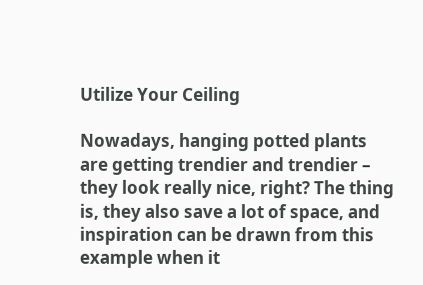Utilize Your Ceiling

Nowadays, hanging potted plants are getting trendier and trendier – they look really nice, right? The thing is, they also save a lot of space, and inspiration can be drawn from this example when it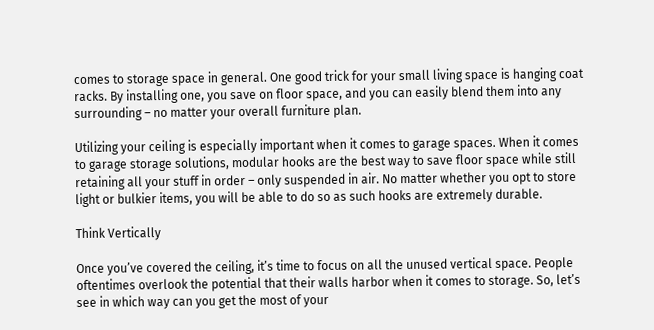comes to storage space in general. One good trick for your small living space is hanging coat racks. By installing one, you save on floor space, and you can easily blend them into any surrounding – no matter your overall furniture plan.

Utilizing your ceiling is especially important when it comes to garage spaces. When it comes to garage storage solutions, modular hooks are the best way to save floor space while still retaining all your stuff in order – only suspended in air. No matter whether you opt to store light or bulkier items, you will be able to do so as such hooks are extremely durable.

Think Vertically

Once you’ve covered the ceiling, it’s time to focus on all the unused vertical space. People oftentimes overlook the potential that their walls harbor when it comes to storage. So, let’s see in which way can you get the most of your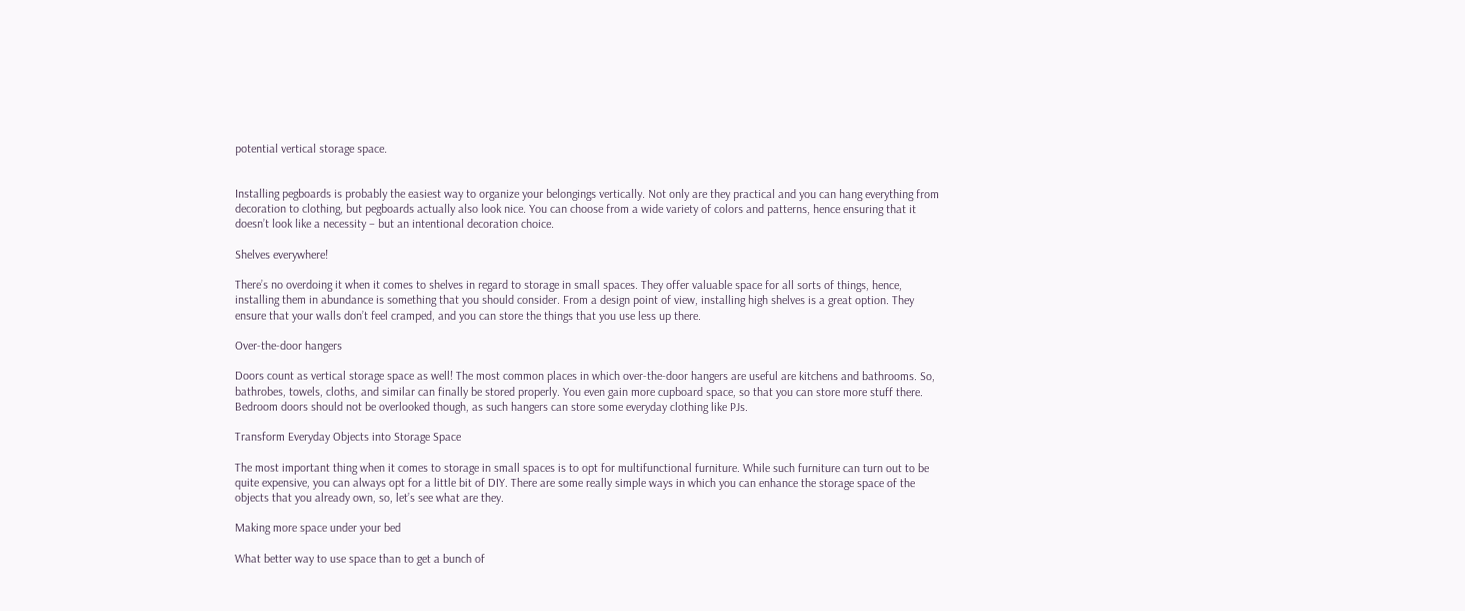potential vertical storage space.


Installing pegboards is probably the easiest way to organize your belongings vertically. Not only are they practical and you can hang everything from decoration to clothing, but pegboards actually also look nice. You can choose from a wide variety of colors and patterns, hence ensuring that it doesn’t look like a necessity – but an intentional decoration choice.

Shelves everywhere!

There’s no overdoing it when it comes to shelves in regard to storage in small spaces. They offer valuable space for all sorts of things, hence, installing them in abundance is something that you should consider. From a design point of view, installing high shelves is a great option. They ensure that your walls don’t feel cramped, and you can store the things that you use less up there.

Over-the-door hangers

Doors count as vertical storage space as well! The most common places in which over-the-door hangers are useful are kitchens and bathrooms. So, bathrobes, towels, cloths, and similar can finally be stored properly. You even gain more cupboard space, so that you can store more stuff there. Bedroom doors should not be overlooked though, as such hangers can store some everyday clothing like PJs.

Transform Everyday Objects into Storage Space

The most important thing when it comes to storage in small spaces is to opt for multifunctional furniture. While such furniture can turn out to be quite expensive, you can always opt for a little bit of DIY. There are some really simple ways in which you can enhance the storage space of the objects that you already own, so, let’s see what are they.

Making more space under your bed

What better way to use space than to get a bunch of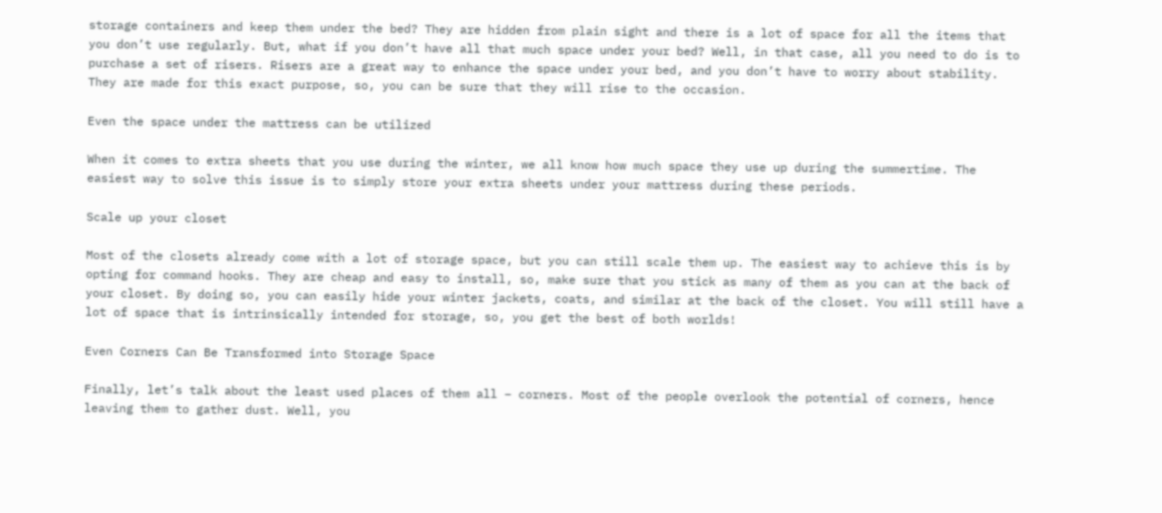storage containers and keep them under the bed? They are hidden from plain sight and there is a lot of space for all the items that you don’t use regularly. But, what if you don’t have all that much space under your bed? Well, in that case, all you need to do is to purchase a set of risers. Risers are a great way to enhance the space under your bed, and you don’t have to worry about stability. They are made for this exact purpose, so, you can be sure that they will rise to the occasion.

Even the space under the mattress can be utilized

When it comes to extra sheets that you use during the winter, we all know how much space they use up during the summertime. The easiest way to solve this issue is to simply store your extra sheets under your mattress during these periods.

Scale up your closet

Most of the closets already come with a lot of storage space, but you can still scale them up. The easiest way to achieve this is by opting for command hooks. They are cheap and easy to install, so, make sure that you stick as many of them as you can at the back of your closet. By doing so, you can easily hide your winter jackets, coats, and similar at the back of the closet. You will still have a lot of space that is intrinsically intended for storage, so, you get the best of both worlds!

Even Corners Can Be Transformed into Storage Space

Finally, let’s talk about the least used places of them all – corners. Most of the people overlook the potential of corners, hence leaving them to gather dust. Well, you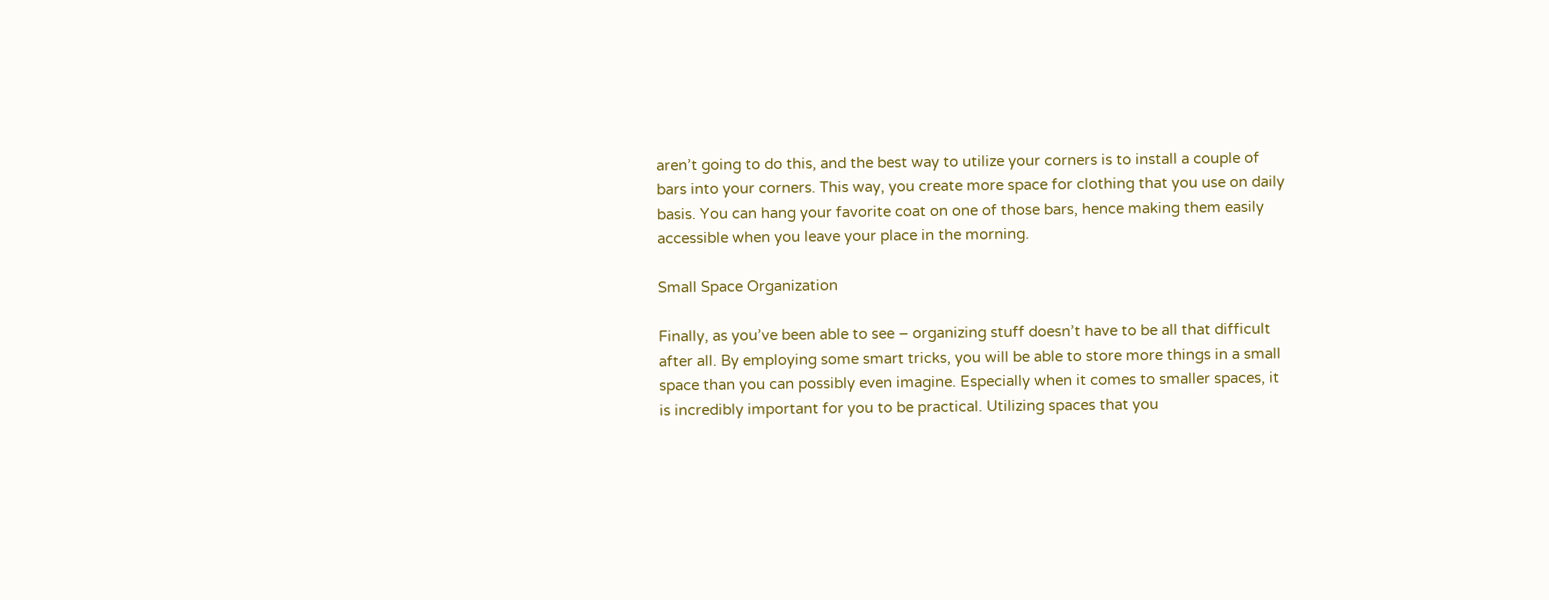aren’t going to do this, and the best way to utilize your corners is to install a couple of bars into your corners. This way, you create more space for clothing that you use on daily basis. You can hang your favorite coat on one of those bars, hence making them easily accessible when you leave your place in the morning.

Small Space Organization

Finally, as you’ve been able to see – organizing stuff doesn’t have to be all that difficult after all. By employing some smart tricks, you will be able to store more things in a small space than you can possibly even imagine. Especially when it comes to smaller spaces, it is incredibly important for you to be practical. Utilizing spaces that you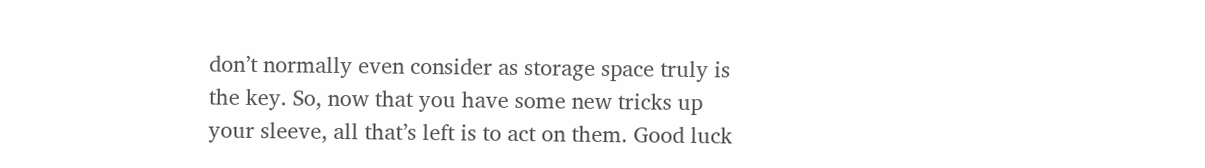don’t normally even consider as storage space truly is the key. So, now that you have some new tricks up your sleeve, all that’s left is to act on them. Good luck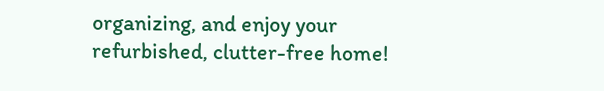organizing, and enjoy your refurbished, clutter-free home!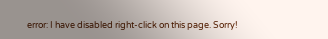error: I have disabled right-click on this page. Sorry!